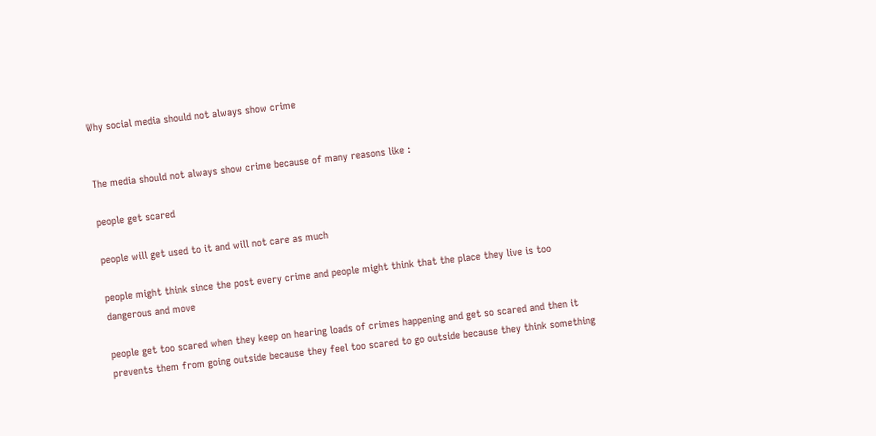Why social media should not always show crime


The media should not always show crime because of many reasons like :

people get scared

people will get used to it and will not care as much

people might think since the post every crime and people might think that the place they live is too dangerous and move

people get too scared when they keep on hearing loads of crimes happening and get so scared and then it prevents them from going outside because they feel too scared to go outside because they think something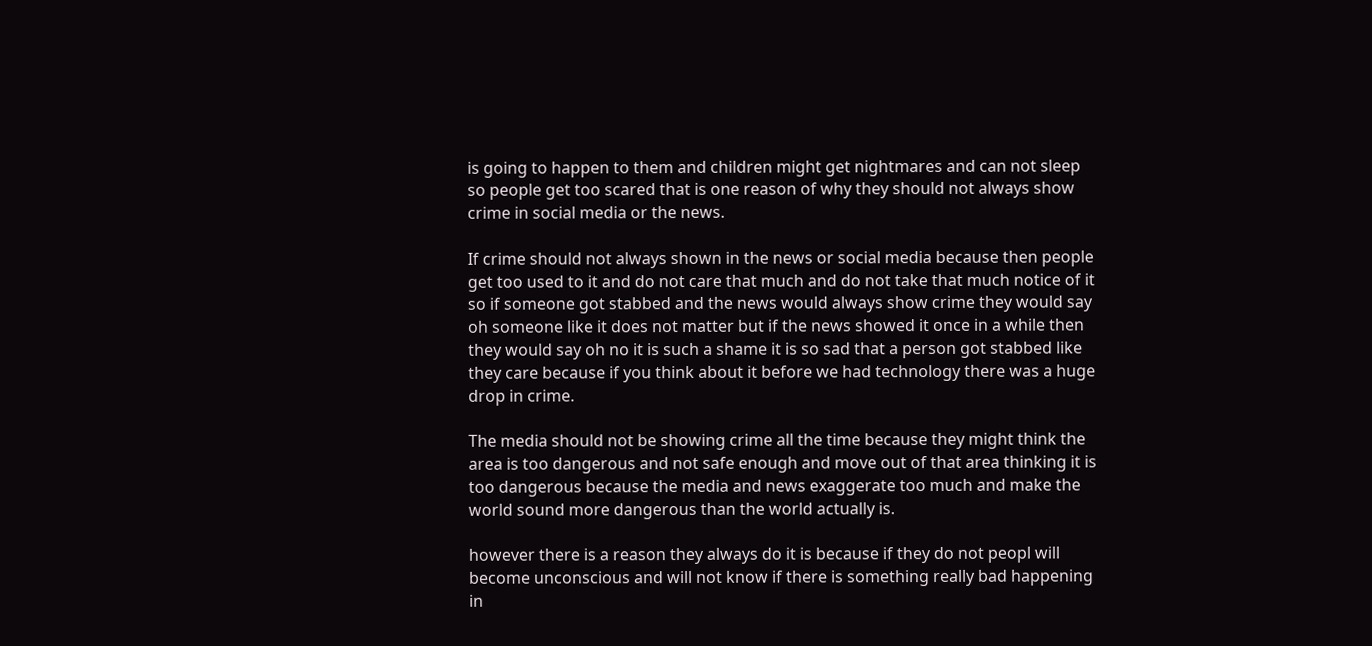is going to happen to them and children might get nightmares and can not sleep so people get too scared that is one reason of why they should not always show crime in social media or the news.

If crime should not always shown in the news or social media because then people get too used to it and do not care that much and do not take that much notice of it so if someone got stabbed and the news would always show crime they would say oh someone like it does not matter but if the news showed it once in a while then they would say oh no it is such a shame it is so sad that a person got stabbed like they care because if you think about it before we had technology there was a huge drop in crime.

The media should not be showing crime all the time because they might think the area is too dangerous and not safe enough and move out of that area thinking it is too dangerous because the media and news exaggerate too much and make the world sound more dangerous than the world actually is.

however there is a reason they always do it is because if they do not peopl will become unconscious and will not know if there is something really bad happening in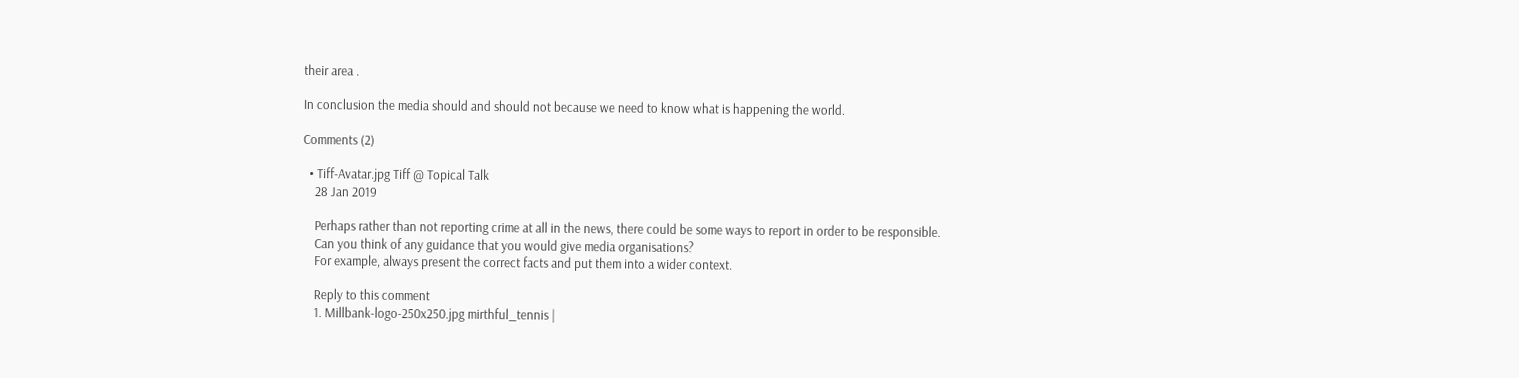their area .

In conclusion the media should and should not because we need to know what is happening the world.

Comments (2)

  • Tiff-Avatar.jpg Tiff @ Topical Talk
    28 Jan 2019

    Perhaps rather than not reporting crime at all in the news, there could be some ways to report in order to be responsible.
    Can you think of any guidance that you would give media organisations?
    For example, always present the correct facts and put them into a wider context.

    Reply to this comment
    1. Millbank-logo-250x250.jpg mirthful_tennis |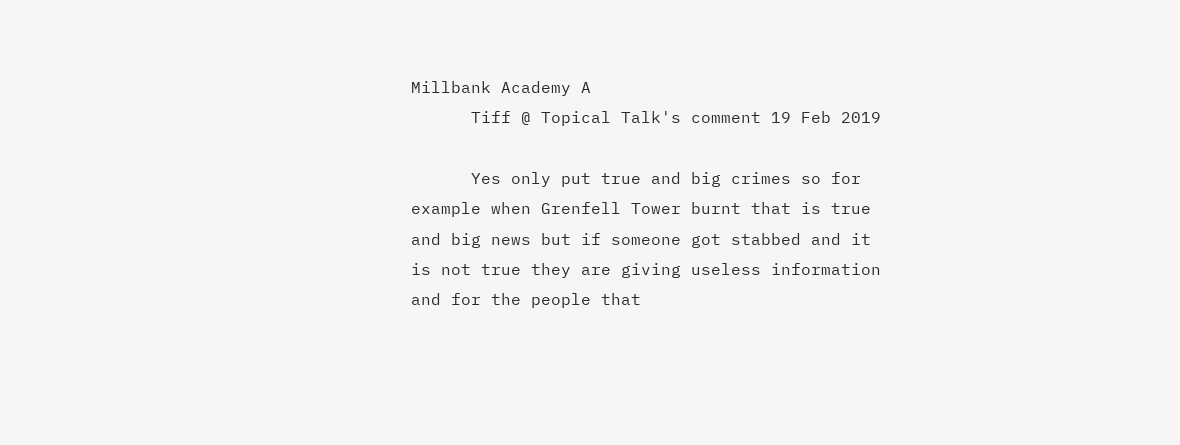Millbank Academy A
      Tiff @ Topical Talk's comment 19 Feb 2019

      Yes only put true and big crimes so for example when Grenfell Tower burnt that is true and big news but if someone got stabbed and it is not true they are giving useless information and for the people that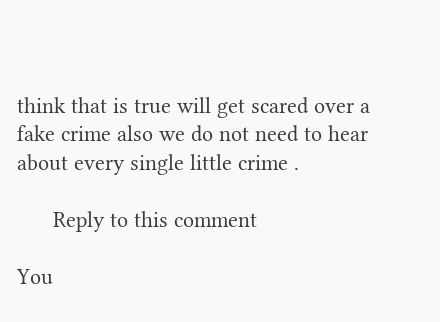think that is true will get scared over a fake crime also we do not need to hear about every single little crime .

      Reply to this comment

You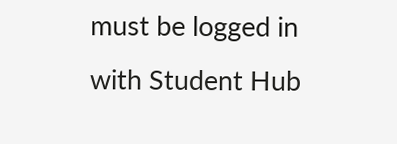must be logged in with Student Hub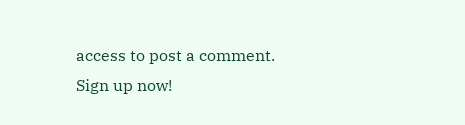access to post a comment. Sign up now!